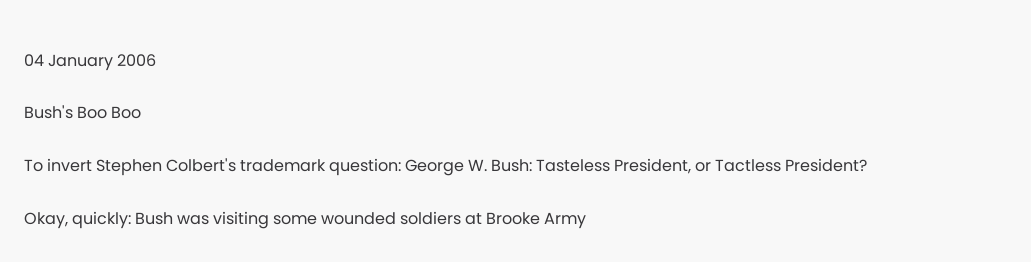04 January 2006

Bush's Boo Boo

To invert Stephen Colbert's trademark question: George W. Bush: Tasteless President, or Tactless President?

Okay, quickly: Bush was visiting some wounded soldiers at Brooke Army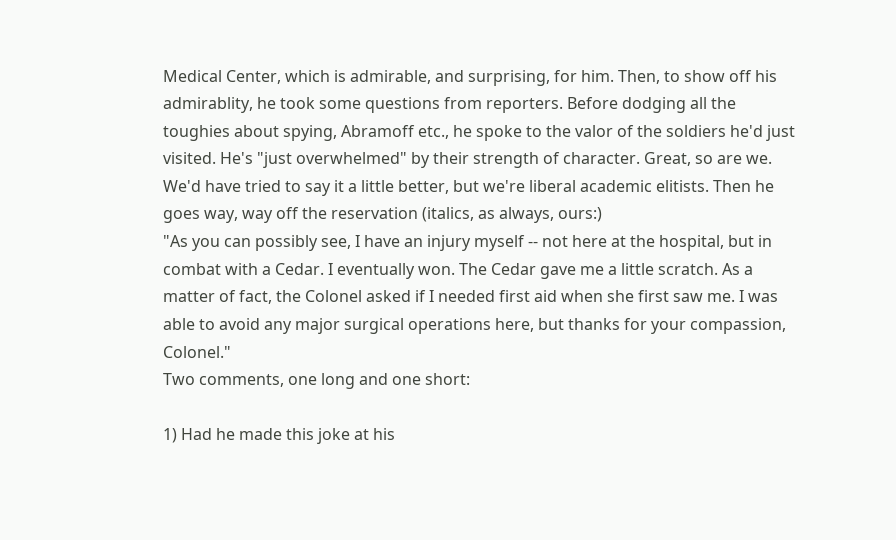Medical Center, which is admirable, and surprising, for him. Then, to show off his admirablity, he took some questions from reporters. Before dodging all the toughies about spying, Abramoff etc., he spoke to the valor of the soldiers he'd just visited. He's "just overwhelmed" by their strength of character. Great, so are we. We'd have tried to say it a little better, but we're liberal academic elitists. Then he goes way, way off the reservation (italics, as always, ours:)
"As you can possibly see, I have an injury myself -- not here at the hospital, but in combat with a Cedar. I eventually won. The Cedar gave me a little scratch. As a matter of fact, the Colonel asked if I needed first aid when she first saw me. I was able to avoid any major surgical operations here, but thanks for your compassion, Colonel."
Two comments, one long and one short:

1) Had he made this joke at his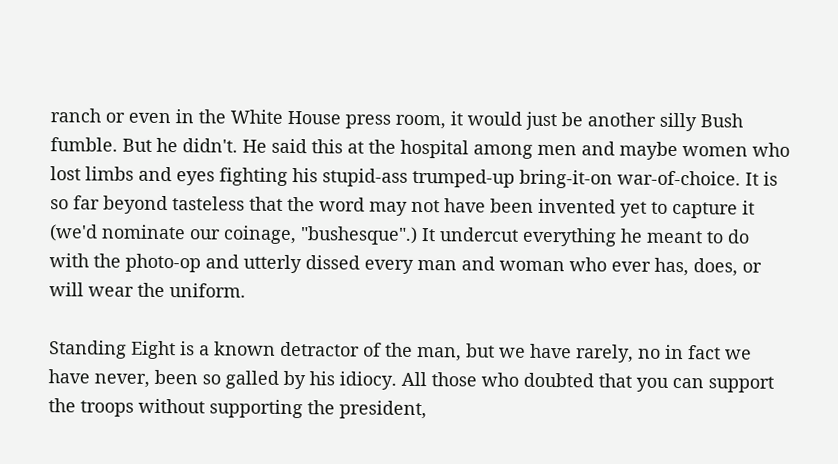ranch or even in the White House press room, it would just be another silly Bush fumble. But he didn't. He said this at the hospital among men and maybe women who lost limbs and eyes fighting his stupid-ass trumped-up bring-it-on war-of-choice. It is so far beyond tasteless that the word may not have been invented yet to capture it (we'd nominate our coinage, "bushesque".) It undercut everything he meant to do with the photo-op and utterly dissed every man and woman who ever has, does, or will wear the uniform.

Standing Eight is a known detractor of the man, but we have rarely, no in fact we have never, been so galled by his idiocy. All those who doubted that you can support the troops without supporting the president,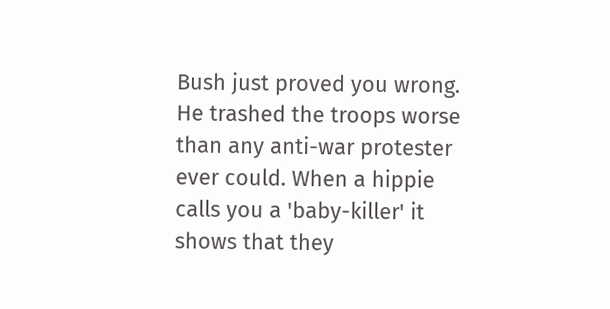Bush just proved you wrong. He trashed the troops worse than any anti-war protester ever could. When a hippie calls you a 'baby-killer' it shows that they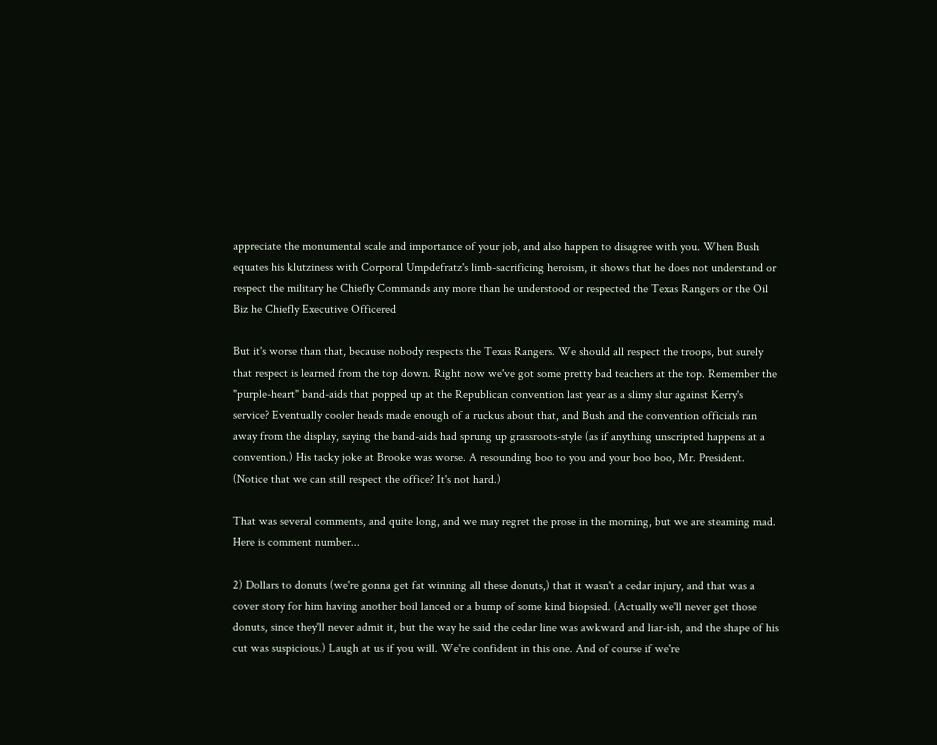appreciate the monumental scale and importance of your job, and also happen to disagree with you. When Bush equates his klutziness with Corporal Umpdefratz's limb-sacrificing heroism, it shows that he does not understand or respect the military he Chiefly Commands any more than he understood or respected the Texas Rangers or the Oil Biz he Chiefly Executive Officered

But it's worse than that, because nobody respects the Texas Rangers. We should all respect the troops, but surely that respect is learned from the top down. Right now we've got some pretty bad teachers at the top. Remember the "purple-heart" band-aids that popped up at the Republican convention last year as a slimy slur against Kerry's service? Eventually cooler heads made enough of a ruckus about that, and Bush and the convention officials ran away from the display, saying the band-aids had sprung up grassroots-style (as if anything unscripted happens at a convention.) His tacky joke at Brooke was worse. A resounding boo to you and your boo boo, Mr. President. (Notice that we can still respect the office? It's not hard.)

That was several comments, and quite long, and we may regret the prose in the morning, but we are steaming mad. Here is comment number...

2) Dollars to donuts (we're gonna get fat winning all these donuts,) that it wasn't a cedar injury, and that was a cover story for him having another boil lanced or a bump of some kind biopsied. (Actually we'll never get those donuts, since they'll never admit it, but the way he said the cedar line was awkward and liar-ish, and the shape of his cut was suspicious.) Laugh at us if you will. We're confident in this one. And of course if we're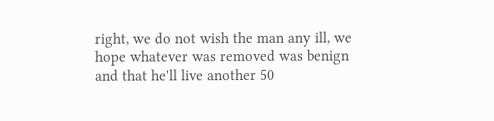right, we do not wish the man any ill, we hope whatever was removed was benign and that he'll live another 50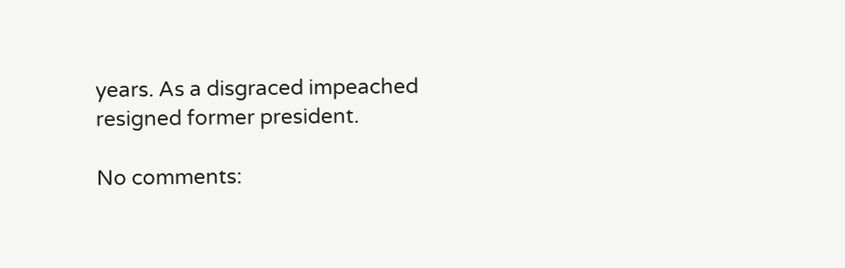years. As a disgraced impeached resigned former president.

No comments: